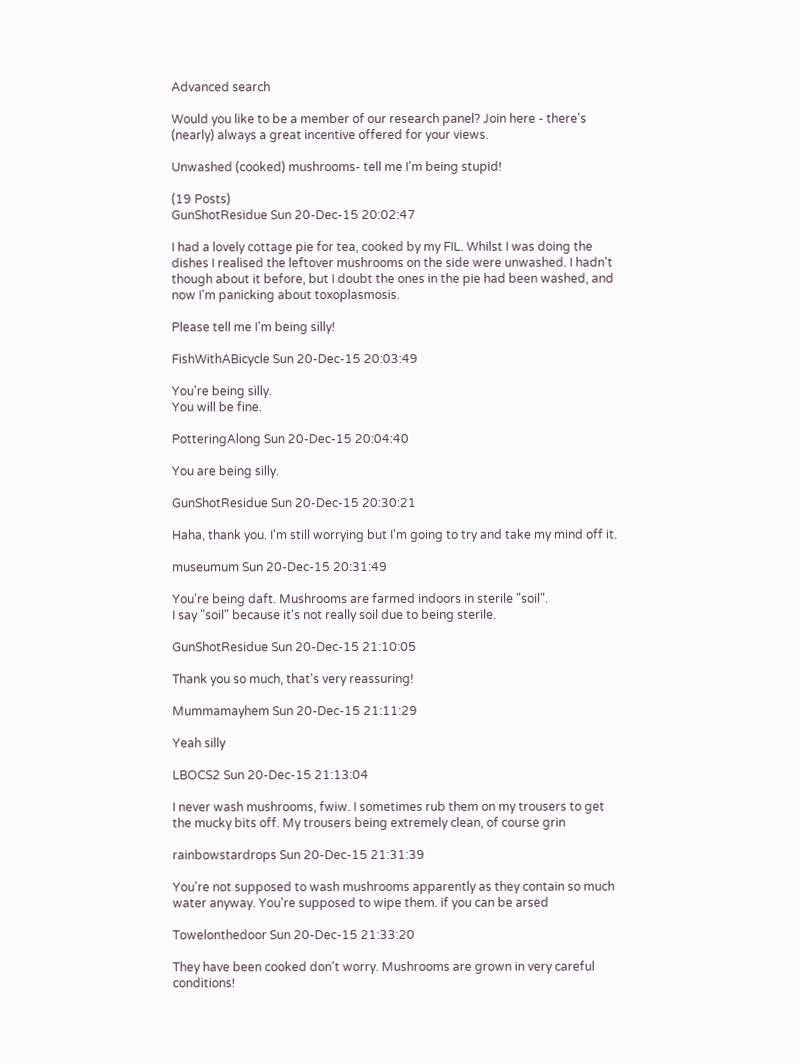Advanced search

Would you like to be a member of our research panel? Join here - there's (nearly) always a great incentive offered for your views.

Unwashed (cooked) mushrooms- tell me I'm being stupid!

(19 Posts)
GunShotResidue Sun 20-Dec-15 20:02:47

I had a lovely cottage pie for tea, cooked by my FIL. Whilst I was doing the dishes I realised the leftover mushrooms on the side were unwashed. I hadn't though about it before, but I doubt the ones in the pie had been washed, and now I'm panicking about toxoplasmosis.

Please tell me I'm being silly!

FishWithABicycle Sun 20-Dec-15 20:03:49

You're being silly.
You will be fine.

PotteringAlong Sun 20-Dec-15 20:04:40

You are being silly.

GunShotResidue Sun 20-Dec-15 20:30:21

Haha, thank you. I'm still worrying but I'm going to try and take my mind off it.

museumum Sun 20-Dec-15 20:31:49

You're being daft. Mushrooms are farmed indoors in sterile "soil".
I say "soil" because it's not really soil due to being sterile.

GunShotResidue Sun 20-Dec-15 21:10:05

Thank you so much, that's very reassuring!

Mummamayhem Sun 20-Dec-15 21:11:29

Yeah silly

LBOCS2 Sun 20-Dec-15 21:13:04

I never wash mushrooms, fwiw. I sometimes rub them on my trousers to get the mucky bits off. My trousers being extremely clean, of course grin

rainbowstardrops Sun 20-Dec-15 21:31:39

You're not supposed to wash mushrooms apparently as they contain so much water anyway. You're supposed to wipe them. if you can be arsed

Towelonthedoor Sun 20-Dec-15 21:33:20

They have been cooked don't worry. Mushrooms are grown in very careful conditions!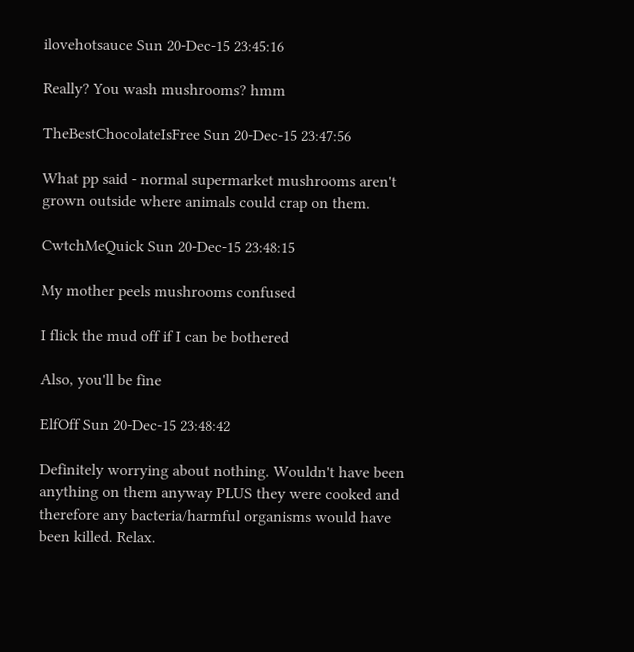ilovehotsauce Sun 20-Dec-15 23:45:16

Really? You wash mushrooms? hmm

TheBestChocolateIsFree Sun 20-Dec-15 23:47:56

What pp said - normal supermarket mushrooms aren't grown outside where animals could crap on them.

CwtchMeQuick Sun 20-Dec-15 23:48:15

My mother peels mushrooms confused

I flick the mud off if I can be bothered

Also, you'll be fine

ElfOff Sun 20-Dec-15 23:48:42

Definitely worrying about nothing. Wouldn't have been anything on them anyway PLUS they were cooked and therefore any bacteria/harmful organisms would have been killed. Relax.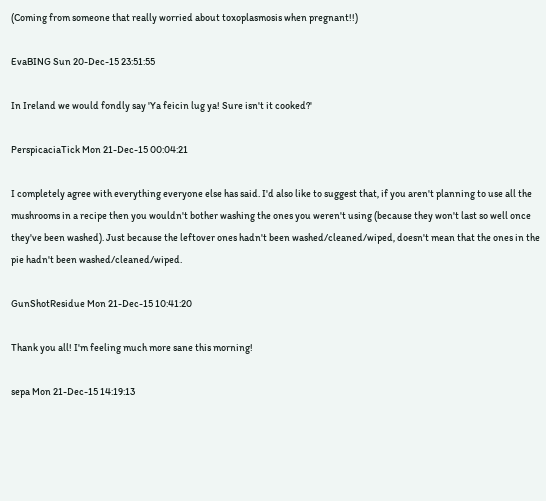(Coming from someone that really worried about toxoplasmosis when pregnant!!)

EvaBING Sun 20-Dec-15 23:51:55

In Ireland we would fondly say 'Ya feicin lug ya! Sure isn't it cooked?'

PerspicaciaTick Mon 21-Dec-15 00:04:21

I completely agree with everything everyone else has said. I'd also like to suggest that, if you aren't planning to use all the mushrooms in a recipe then you wouldn't bother washing the ones you weren't using (because they won't last so well once they've been washed). Just because the leftover ones hadn't been washed/cleaned/wiped, doesn't mean that the ones in the pie hadn't been washed/cleaned/wiped.

GunShotResidue Mon 21-Dec-15 10:41:20

Thank you all! I'm feeling much more sane this morning!

sepa Mon 21-Dec-15 14:19:13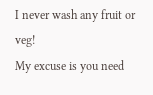I never wash any fruit or veg!
My excuse is you need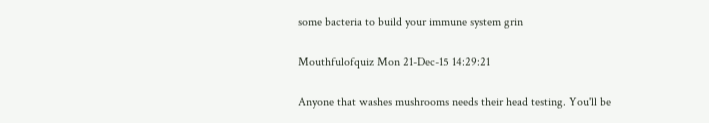some bacteria to build your immune system grin

Mouthfulofquiz Mon 21-Dec-15 14:29:21

Anyone that washes mushrooms needs their head testing. You'll be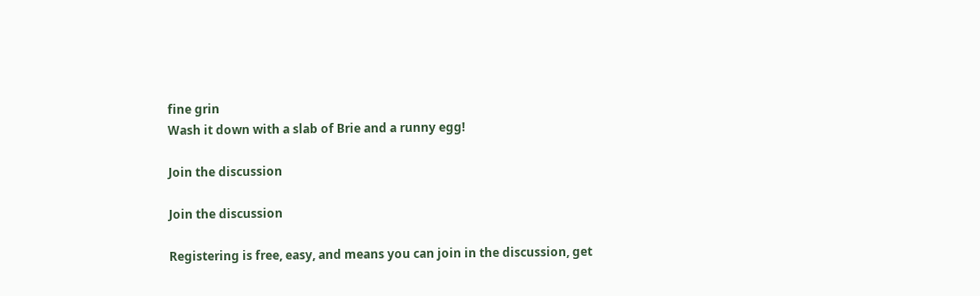fine grin
Wash it down with a slab of Brie and a runny egg!

Join the discussion

Join the discussion

Registering is free, easy, and means you can join in the discussion, get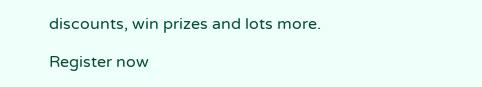discounts, win prizes and lots more.

Register now